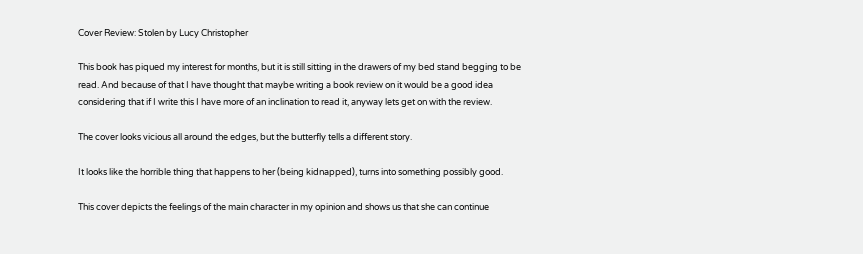Cover Review: Stolen by Lucy Christopher

This book has piqued my interest for months, but it is still sitting in the drawers of my bed stand begging to be read. And because of that I have thought that maybe writing a book review on it would be a good idea considering that if I write this I have more of an inclination to read it, anyway lets get on with the review.

The cover looks vicious all around the edges, but the butterfly tells a different story.

It looks like the horrible thing that happens to her (being kidnapped), turns into something possibly good.

This cover depicts the feelings of the main character in my opinion and shows us that she can continue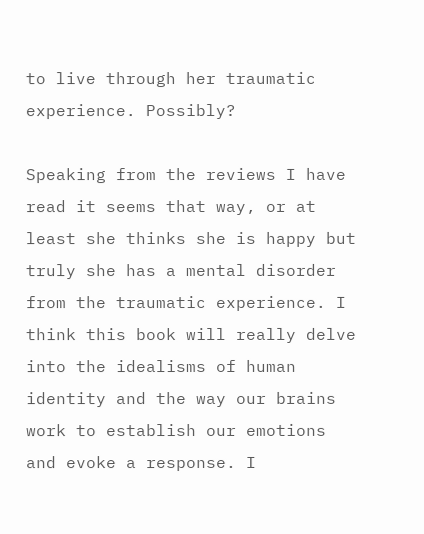to live through her traumatic experience. Possibly?

Speaking from the reviews I have read it seems that way, or at least she thinks she is happy but truly she has a mental disorder from the traumatic experience. I think this book will really delve into the idealisms of human identity and the way our brains work to establish our emotions and evoke a response. I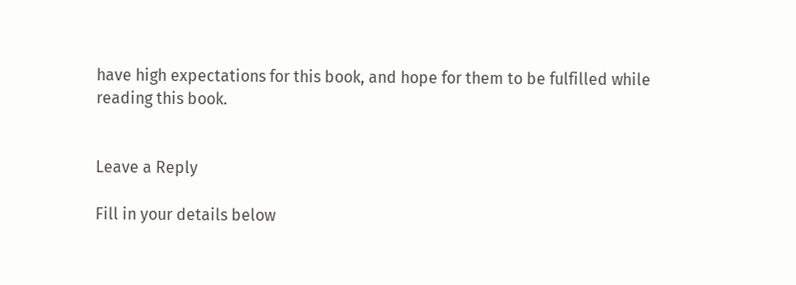have high expectations for this book, and hope for them to be fulfilled while reading this book.


Leave a Reply

Fill in your details below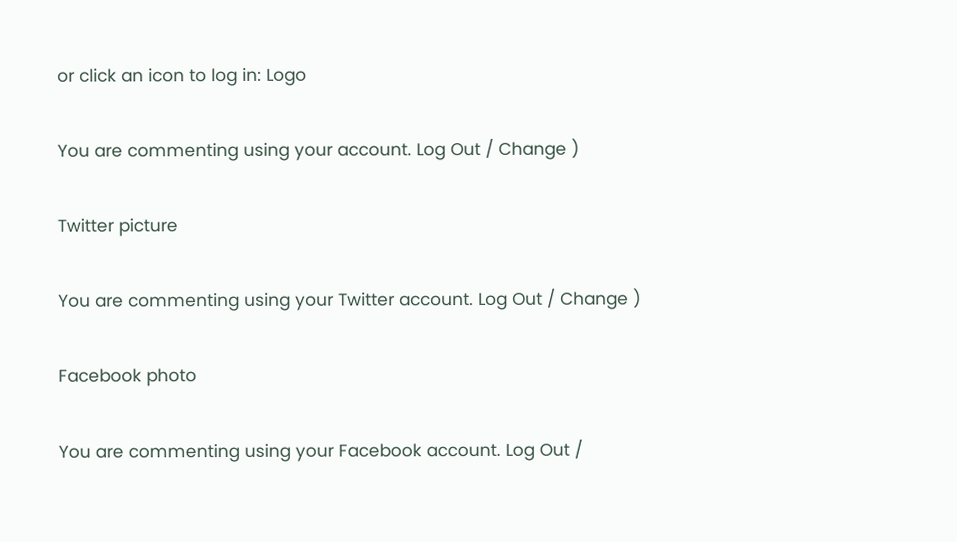or click an icon to log in: Logo

You are commenting using your account. Log Out / Change )

Twitter picture

You are commenting using your Twitter account. Log Out / Change )

Facebook photo

You are commenting using your Facebook account. Log Out /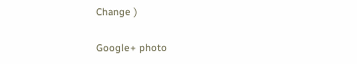Change )

Google+ photo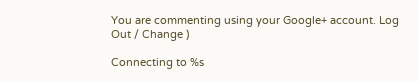You are commenting using your Google+ account. Log Out / Change )

Connecting to %s